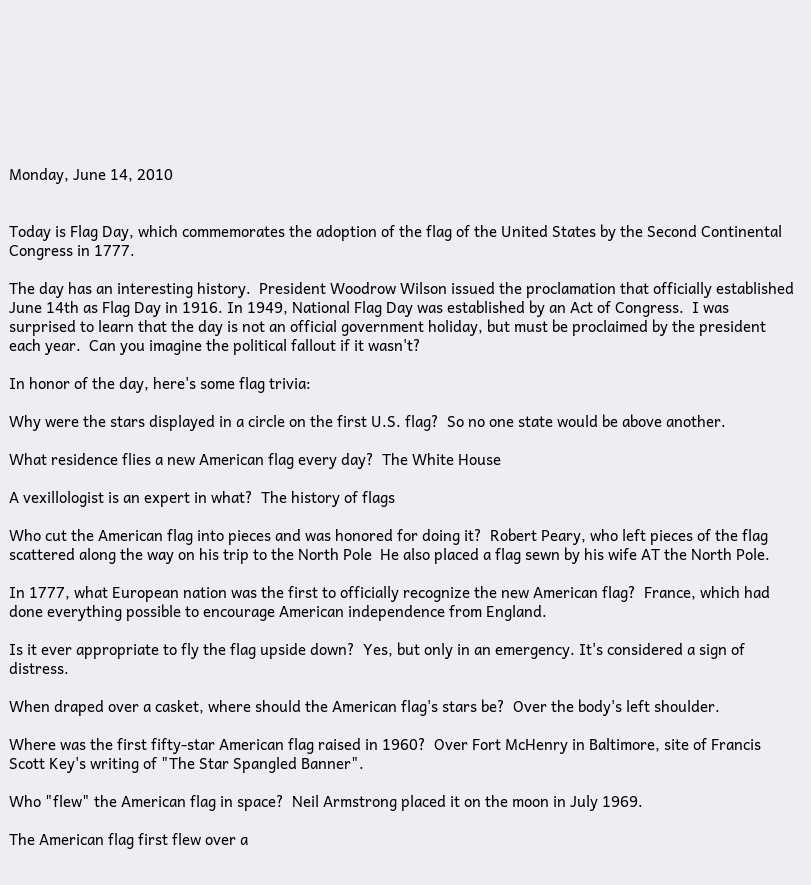Monday, June 14, 2010


Today is Flag Day, which commemorates the adoption of the flag of the United States by the Second Continental Congress in 1777.

The day has an interesting history.  President Woodrow Wilson issued the proclamation that officially established June 14th as Flag Day in 1916. In 1949, National Flag Day was established by an Act of Congress.  I was surprised to learn that the day is not an official government holiday, but must be proclaimed by the president each year.  Can you imagine the political fallout if it wasn't?

In honor of the day, here's some flag trivia:

Why were the stars displayed in a circle on the first U.S. flag?  So no one state would be above another.

What residence flies a new American flag every day?  The White House

A vexillologist is an expert in what?  The history of flags

Who cut the American flag into pieces and was honored for doing it?  Robert Peary, who left pieces of the flag scattered along the way on his trip to the North Pole  He also placed a flag sewn by his wife AT the North Pole.

In 1777, what European nation was the first to officially recognize the new American flag?  France, which had done everything possible to encourage American independence from England.

Is it ever appropriate to fly the flag upside down?  Yes, but only in an emergency. It's considered a sign of distress.

When draped over a casket, where should the American flag's stars be?  Over the body's left shoulder.

Where was the first fifty-star American flag raised in 1960?  Over Fort McHenry in Baltimore, site of Francis Scott Key's writing of "The Star Spangled Banner".

Who "flew" the American flag in space?  Neil Armstrong placed it on the moon in July 1969.

The American flag first flew over a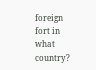foreign fort in what country?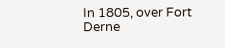In 1805, over Fort Derne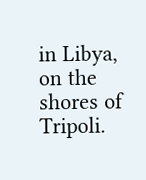in Libya, on the shores of Tripoli.